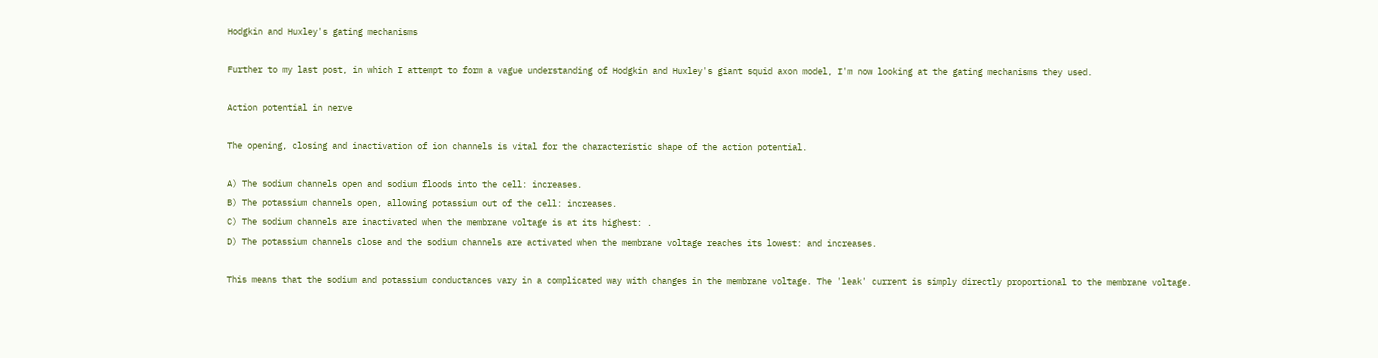Hodgkin and Huxley's gating mechanisms

Further to my last post, in which I attempt to form a vague understanding of Hodgkin and Huxley's giant squid axon model, I'm now looking at the gating mechanisms they used.

Action potential in nerve

The opening, closing and inactivation of ion channels is vital for the characteristic shape of the action potential.

A) The sodium channels open and sodium floods into the cell: increases.
B) The potassium channels open, allowing potassium out of the cell: increases.
C) The sodium channels are inactivated when the membrane voltage is at its highest: .
D) The potassium channels close and the sodium channels are activated when the membrane voltage reaches its lowest: and increases.

This means that the sodium and potassium conductances vary in a complicated way with changes in the membrane voltage. The 'leak' current is simply directly proportional to the membrane voltage.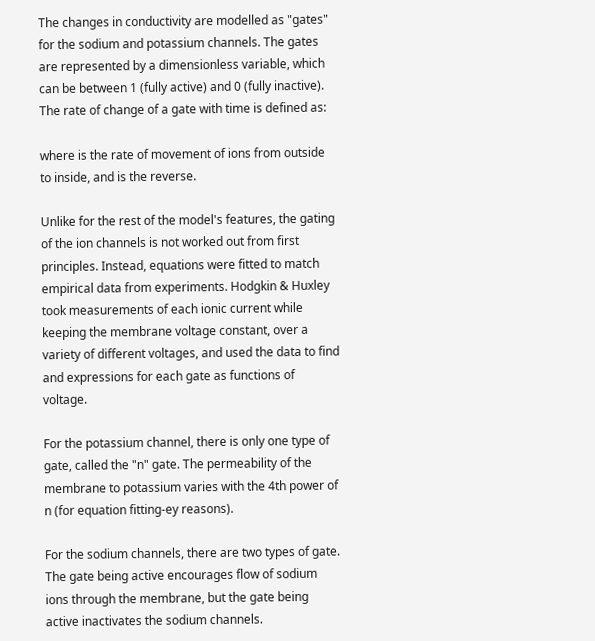The changes in conductivity are modelled as "gates" for the sodium and potassium channels. The gates are represented by a dimensionless variable, which can be between 1 (fully active) and 0 (fully inactive). The rate of change of a gate with time is defined as:

where is the rate of movement of ions from outside to inside, and is the reverse.

Unlike for the rest of the model's features, the gating of the ion channels is not worked out from first principles. Instead, equations were fitted to match empirical data from experiments. Hodgkin & Huxley took measurements of each ionic current while keeping the membrane voltage constant, over a variety of different voltages, and used the data to find and expressions for each gate as functions of voltage.

For the potassium channel, there is only one type of gate, called the "n" gate. The permeability of the membrane to potassium varies with the 4th power of n (for equation fitting-ey reasons).

For the sodium channels, there are two types of gate. The gate being active encourages flow of sodium ions through the membrane, but the gate being active inactivates the sodium channels.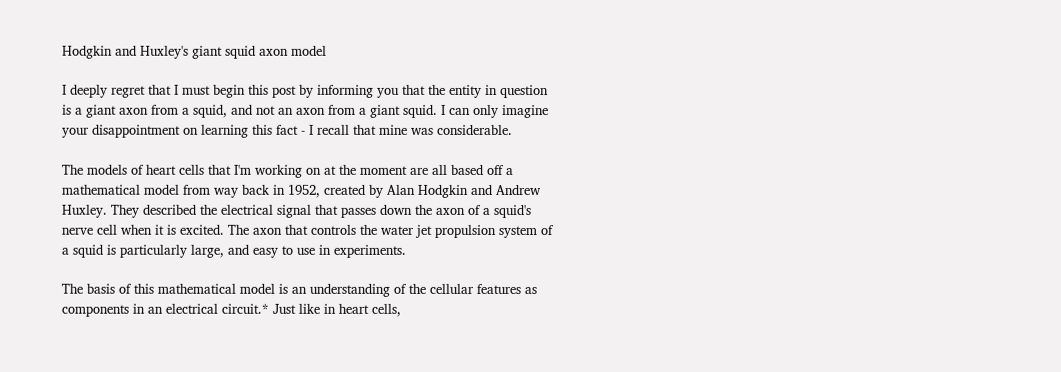Hodgkin and Huxley's giant squid axon model

I deeply regret that I must begin this post by informing you that the entity in question is a giant axon from a squid, and not an axon from a giant squid. I can only imagine your disappointment on learning this fact - I recall that mine was considerable.

The models of heart cells that I'm working on at the moment are all based off a mathematical model from way back in 1952, created by Alan Hodgkin and Andrew Huxley. They described the electrical signal that passes down the axon of a squid's nerve cell when it is excited. The axon that controls the water jet propulsion system of a squid is particularly large, and easy to use in experiments.

The basis of this mathematical model is an understanding of the cellular features as components in an electrical circuit.* Just like in heart cells,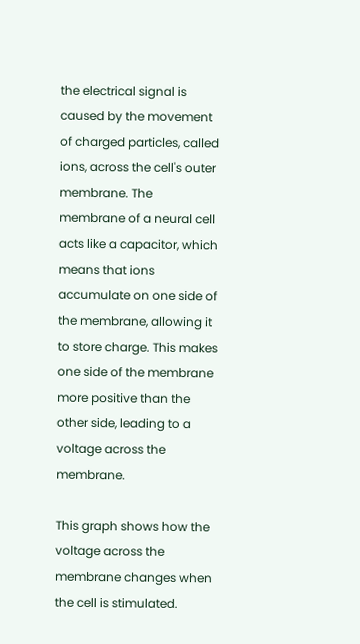the electrical signal is caused by the movement of charged particles, called ions, across the cell's outer membrane. The membrane of a neural cell acts like a capacitor, which means that ions accumulate on one side of the membrane, allowing it to store charge. This makes one side of the membrane more positive than the other side, leading to a voltage across the membrane.

This graph shows how the voltage across the membrane changes when the cell is stimulated.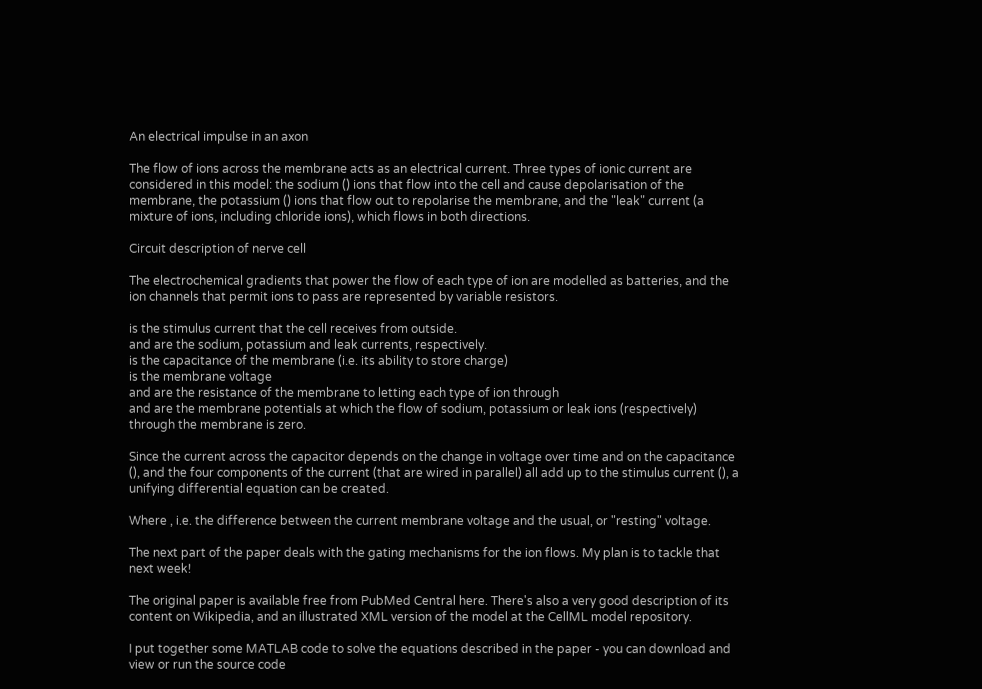An electrical impulse in an axon

The flow of ions across the membrane acts as an electrical current. Three types of ionic current are considered in this model: the sodium () ions that flow into the cell and cause depolarisation of the membrane, the potassium () ions that flow out to repolarise the membrane, and the "leak" current (a mixture of ions, including chloride ions), which flows in both directions.

Circuit description of nerve cell

The electrochemical gradients that power the flow of each type of ion are modelled as batteries, and the ion channels that permit ions to pass are represented by variable resistors.

is the stimulus current that the cell receives from outside.
and are the sodium, potassium and leak currents, respectively.
is the capacitance of the membrane (i.e. its ability to store charge)
is the membrane voltage
and are the resistance of the membrane to letting each type of ion through
and are the membrane potentials at which the flow of sodium, potassium or leak ions (respectively) through the membrane is zero.

Since the current across the capacitor depends on the change in voltage over time and on the capacitance (), and the four components of the current (that are wired in parallel) all add up to the stimulus current (), a unifying differential equation can be created.

Where , i.e. the difference between the current membrane voltage and the usual, or "resting" voltage.

The next part of the paper deals with the gating mechanisms for the ion flows. My plan is to tackle that next week!

The original paper is available free from PubMed Central here. There's also a very good description of its content on Wikipedia, and an illustrated XML version of the model at the CellML model repository.

I put together some MATLAB code to solve the equations described in the paper - you can download and view or run the source code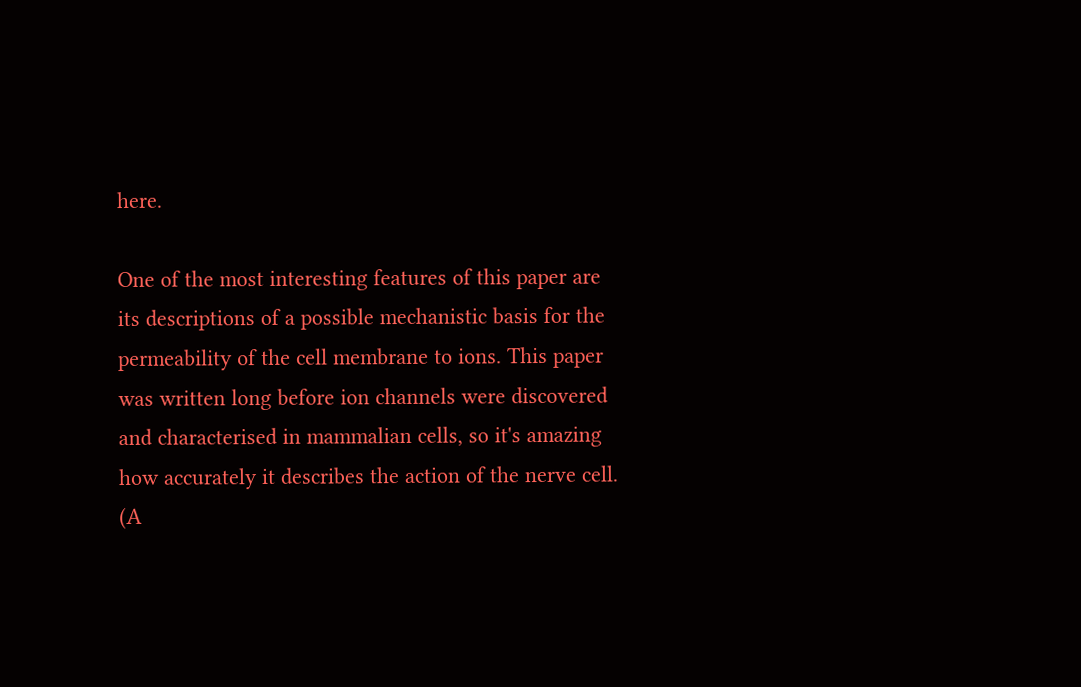here.

One of the most interesting features of this paper are its descriptions of a possible mechanistic basis for the permeability of the cell membrane to ions. This paper was written long before ion channels were discovered and characterised in mammalian cells, so it's amazing how accurately it describes the action of the nerve cell. (A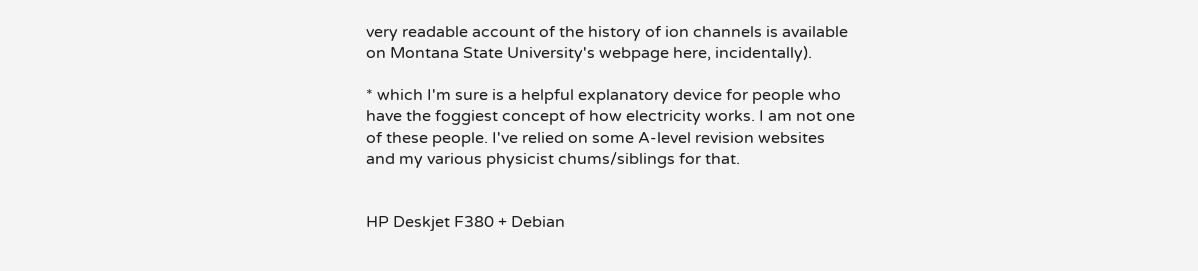very readable account of the history of ion channels is available on Montana State University's webpage here, incidentally).

* which I'm sure is a helpful explanatory device for people who have the foggiest concept of how electricity works. I am not one of these people. I've relied on some A-level revision websites and my various physicist chums/siblings for that.


HP Deskjet F380 + Debian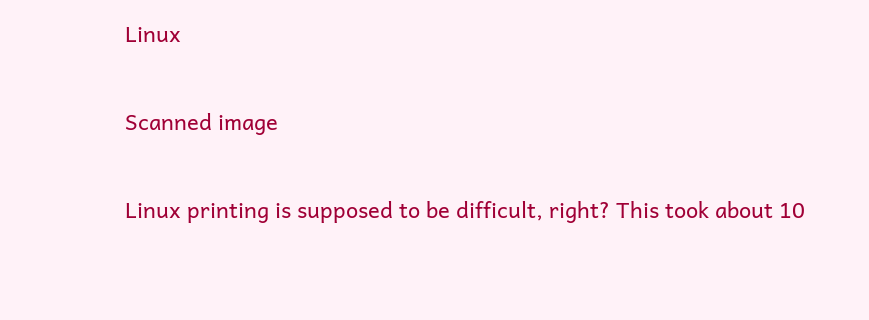Linux

Scanned image

Linux printing is supposed to be difficult, right? This took about 10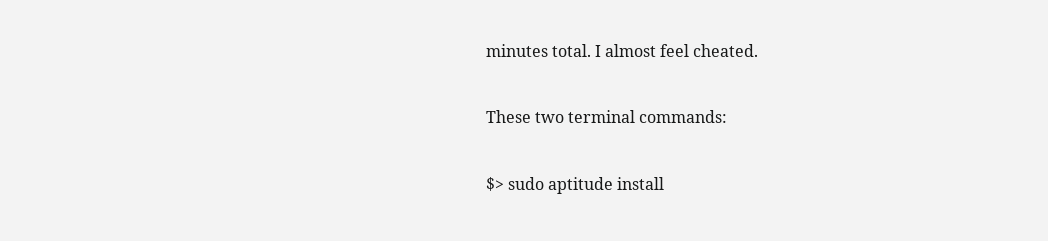minutes total. I almost feel cheated.

These two terminal commands:

$> sudo aptitude install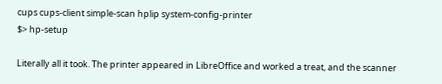cups cups-client simple-scan hplip system-config-printer
$> hp-setup

Literally all it took. The printer appeared in LibreOffice and worked a treat, and the scanner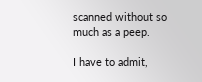scanned without so much as a peep.

I have to admit,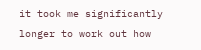it took me significantly longer to work out how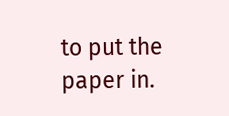to put the paper in.